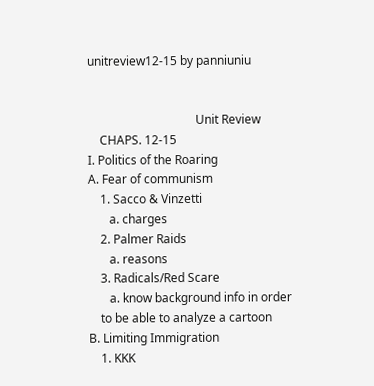unitreview12-15 by panniuniu


                                    Unit Review
    CHAPS. 12-15
I. Politics of the Roaring
A. Fear of communism
    1. Sacco & Vinzetti
       a. charges
    2. Palmer Raids
       a. reasons
    3. Radicals/Red Scare
       a. know background info in order
    to be able to analyze a cartoon
B. Limiting Immigration
    1. KKK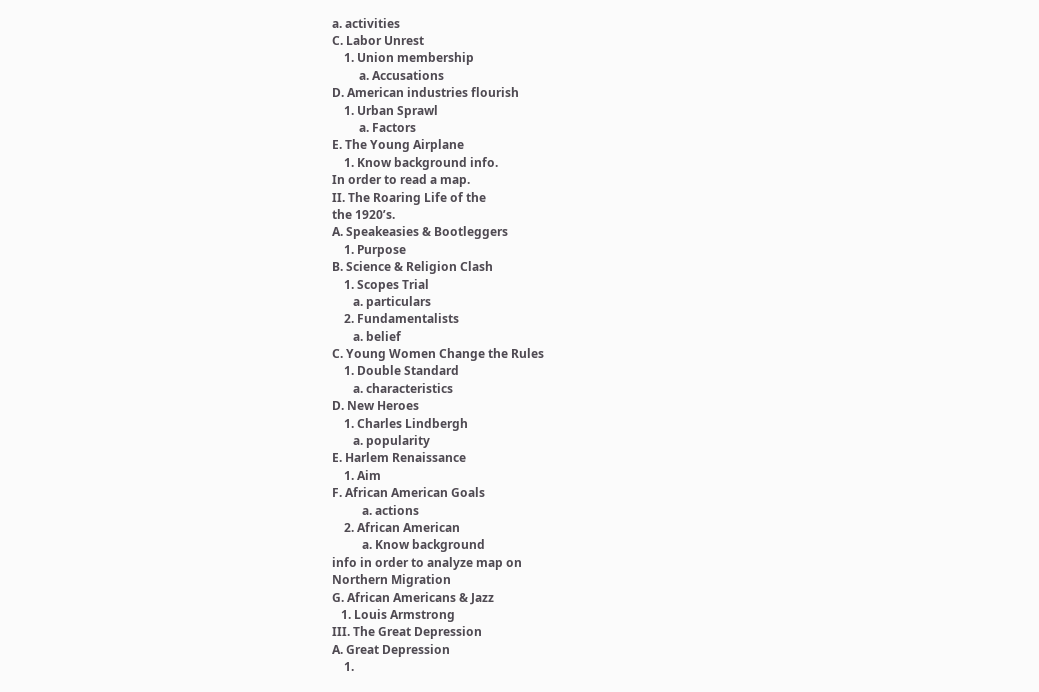a. activities
C. Labor Unrest
    1. Union membership
         a. Accusations
D. American industries flourish
    1. Urban Sprawl
         a. Factors
E. The Young Airplane
    1. Know background info.
In order to read a map.
II. The Roaring Life of the
the 1920’s.
A. Speakeasies & Bootleggers
    1. Purpose
B. Science & Religion Clash
    1. Scopes Trial
       a. particulars
    2. Fundamentalists
       a. belief
C. Young Women Change the Rules
    1. Double Standard
       a. characteristics
D. New Heroes
    1. Charles Lindbergh
       a. popularity
E. Harlem Renaissance
    1. Aim
F. African American Goals
          a. actions
    2. African American
          a. Know background
info in order to analyze map on
Northern Migration
G. African Americans & Jazz
   1. Louis Armstrong
III. The Great Depression
A. Great Depression
    1.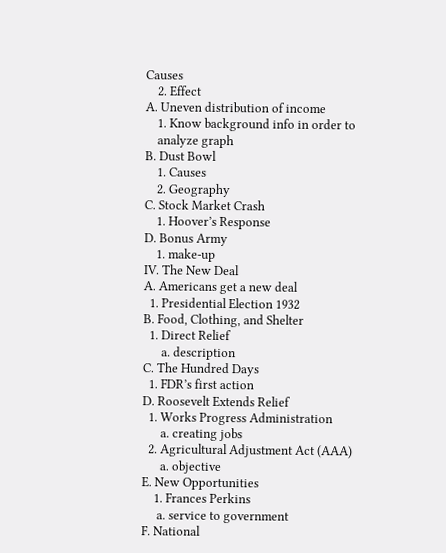Causes
    2. Effect
A. Uneven distribution of income
    1. Know background info in order to
    analyze graph
B. Dust Bowl
    1. Causes
    2. Geography
C. Stock Market Crash
    1. Hoover’s Response
D. Bonus Army
    1. make-up
IV. The New Deal
A. Americans get a new deal
  1. Presidential Election 1932
B. Food, Clothing, and Shelter
  1. Direct Relief
      a. description
C. The Hundred Days
  1. FDR’s first action
D. Roosevelt Extends Relief
  1. Works Progress Administration
      a. creating jobs
  2. Agricultural Adjustment Act (AAA)
      a. objective
E. New Opportunities
    1. Frances Perkins
     a. service to government
F. National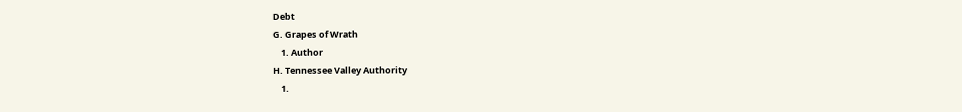Debt
G. Grapes of Wrath
    1. Author
H. Tennessee Valley Authority
    1.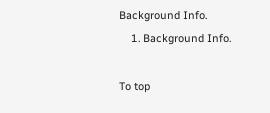Background Info.
    1. Background Info.

To top